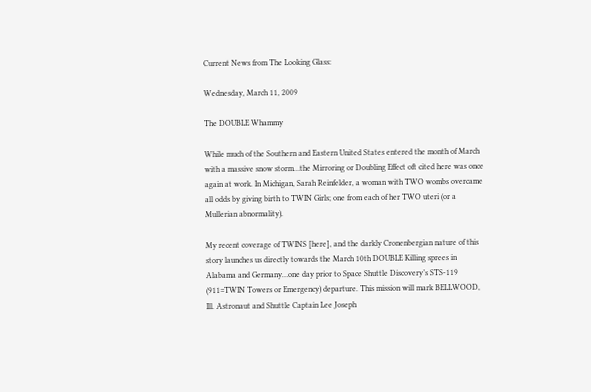Current News from The Looking Glass:

Wednesday, March 11, 2009

The DOUBLE Whammy

While much of the Southern and Eastern United States entered the month of March with a massive snow storm…the Mirroring or Doubling Effect oft cited here was once again at work. In Michigan, Sarah Reinfelder, a woman with TWO wombs overcame all odds by giving birth to TWIN Girls; one from each of her TWO uteri (or a Mullerian abnormality).

My recent coverage of TWINS [here], and the darkly Cronenbergian nature of this story launches us directly towards the March 10th DOUBLE Killing sprees in Alabama and Germany…one day prior to Space Shuttle Discovery’s STS-119 (911=TWIN Towers or Emergency) departure. This mission will mark BELLWOOD, Ill. Astronaut and Shuttle Captain Lee Joseph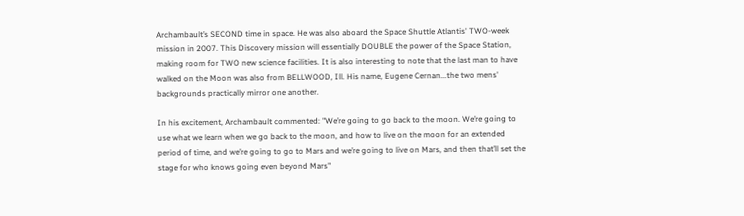Archambault’s SECOND time in space. He was also aboard the Space Shuttle Atlantis' TWO-week mission in 2007. This Discovery mission will essentially DOUBLE the power of the Space Station, making room for TWO new science facilities. It is also interesting to note that the last man to have walked on the Moon was also from BELLWOOD, Ill. His name, Eugene Cernan...the two mens' backgrounds practically mirror one another.

In his excitement, Archambault commented: "We’re going to go back to the moon. We’re going to use what we learn when we go back to the moon, and how to live on the moon for an extended period of time, and we’re going to go to Mars and we’re going to live on Mars, and then that’ll set the stage for who knows going even beyond Mars"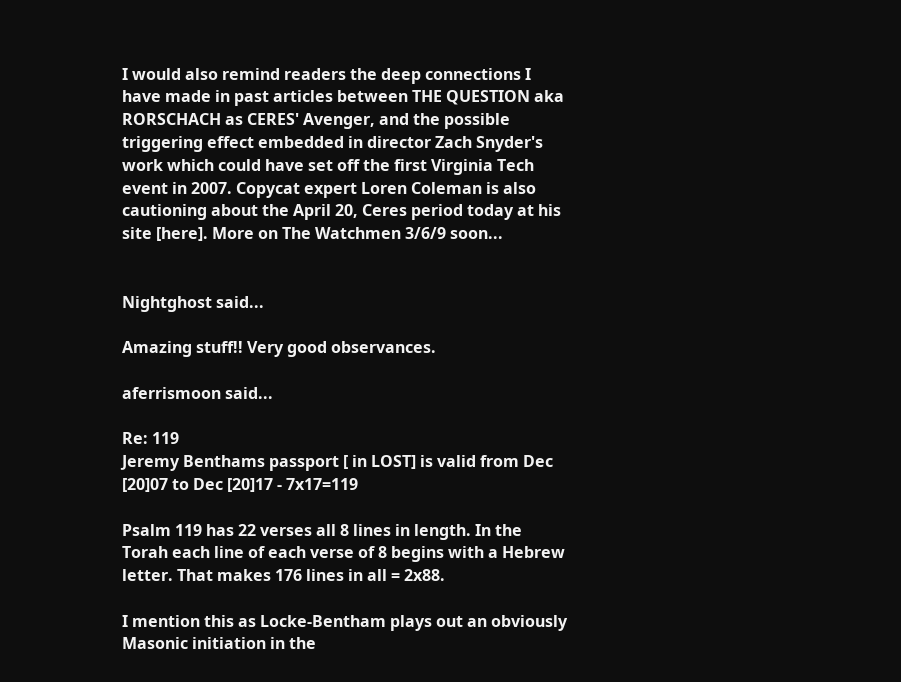I would also remind readers the deep connections I have made in past articles between THE QUESTION aka RORSCHACH as CERES' Avenger, and the possible triggering effect embedded in director Zach Snyder's work which could have set off the first Virginia Tech event in 2007. Copycat expert Loren Coleman is also cautioning about the April 20, Ceres period today at his site [here]. More on The Watchmen 3/6/9 soon...


Nightghost said...

Amazing stuff!! Very good observances.

aferrismoon said...

Re: 119
Jeremy Benthams passport [ in LOST] is valid from Dec [20]07 to Dec [20]17 - 7x17=119

Psalm 119 has 22 verses all 8 lines in length. In the Torah each line of each verse of 8 begins with a Hebrew letter. That makes 176 lines in all = 2x88.

I mention this as Locke-Bentham plays out an obviously Masonic initiation in the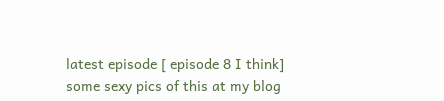latest episode [ episode 8 I think]
some sexy pics of this at my blog